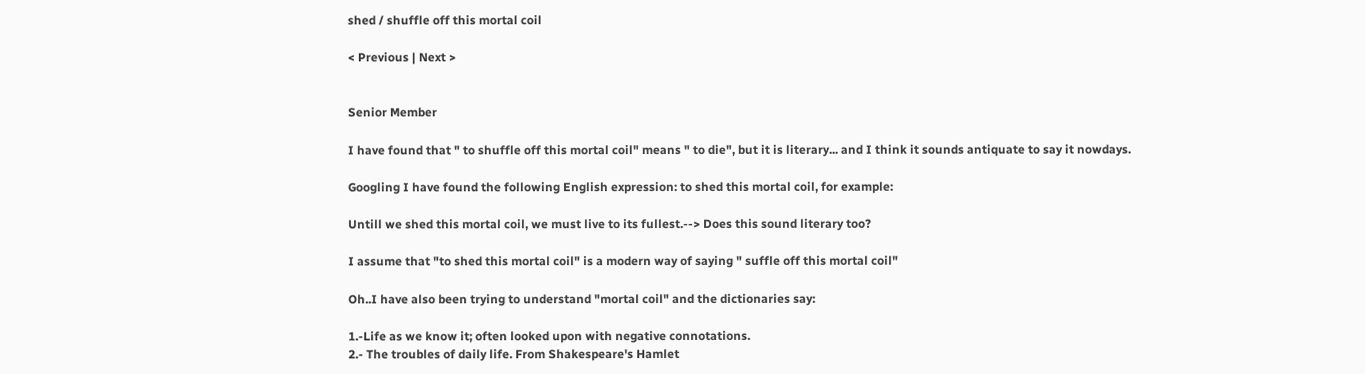shed / shuffle off this mortal coil

< Previous | Next >


Senior Member

I have found that " to shuffle off this mortal coil" means " to die", but it is literary... and I think it sounds antiquate to say it nowdays.

Googling I have found the following English expression: to shed this mortal coil, for example:

Untill we shed this mortal coil, we must live to its fullest.--> Does this sound literary too?

I assume that "to shed this mortal coil" is a modern way of saying " suffle off this mortal coil"

Oh..I have also been trying to understand "mortal coil" and the dictionaries say:

1.-Life as we know it; often looked upon with negative connotations.
2.- The troubles of daily life. From Shakespeare's Hamlet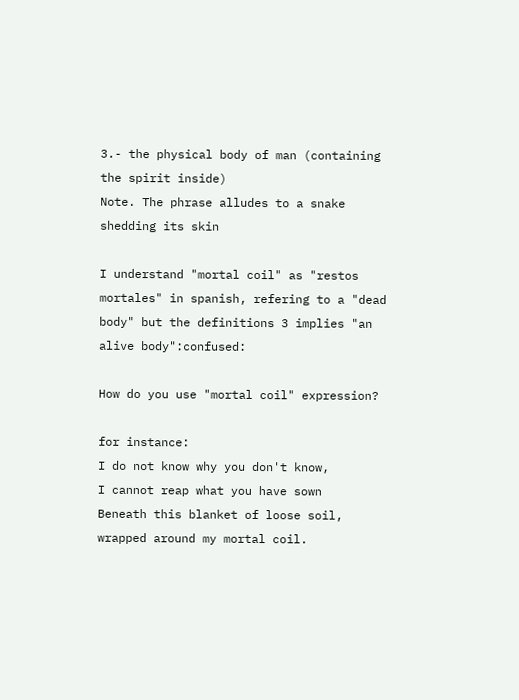3.- the physical body of man (containing the spirit inside)
Note. The phrase alludes to a snake shedding its skin

I understand "mortal coil" as "restos mortales" in spanish, refering to a "dead body" but the definitions 3 implies "an alive body":confused:

How do you use "mortal coil" expression?

for instance:
I do not know why you don't know,
I cannot reap what you have sown
Beneath this blanket of loose soil,
wrapped around my mortal coil.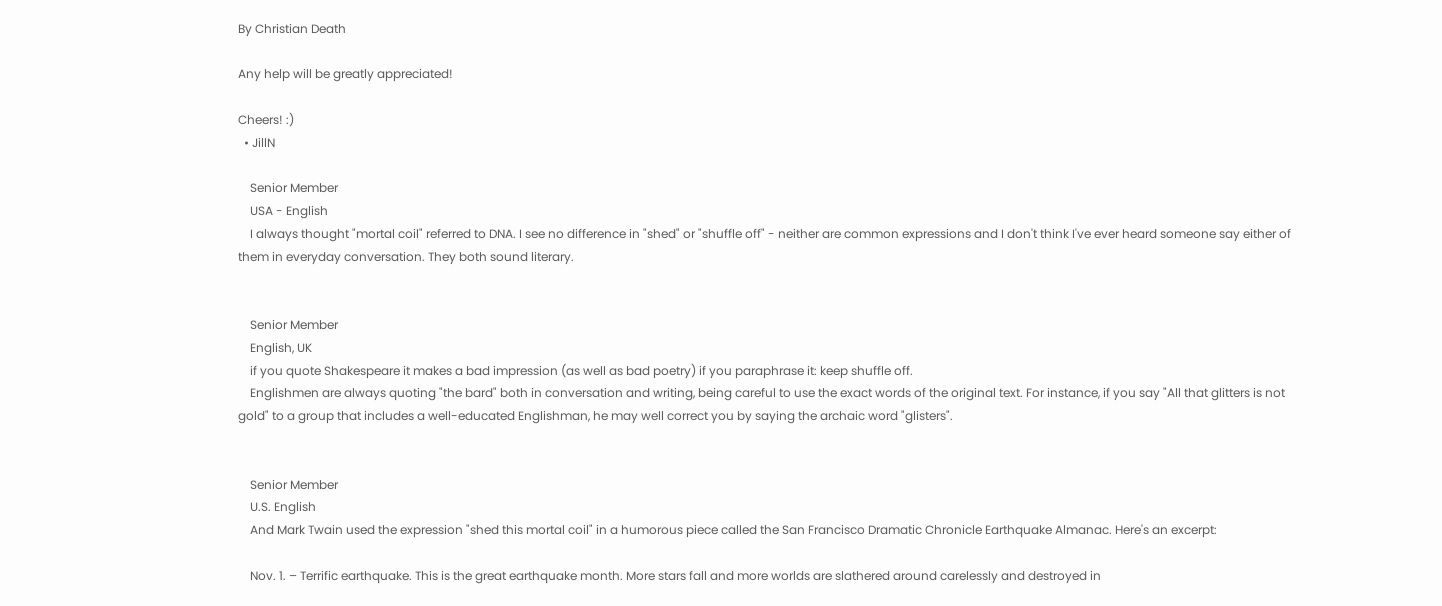By Christian Death

Any help will be greatly appreciated!

Cheers! :)
  • JillN

    Senior Member
    USA - English
    I always thought "mortal coil" referred to DNA. I see no difference in "shed" or "shuffle off" - neither are common expressions and I don't think I've ever heard someone say either of them in everyday conversation. They both sound literary.


    Senior Member
    English, UK
    if you quote Shakespeare it makes a bad impression (as well as bad poetry) if you paraphrase it: keep shuffle off.
    Englishmen are always quoting "the bard" both in conversation and writing, being careful to use the exact words of the original text. For instance, if you say "All that glitters is not gold" to a group that includes a well-educated Englishman, he may well correct you by saying the archaic word "glisters".


    Senior Member
    U.S. English
    And Mark Twain used the expression "shed this mortal coil" in a humorous piece called the San Francisco Dramatic Chronicle Earthquake Almanac. Here's an excerpt:

    Nov. 1. – Terrific earthquake. This is the great earthquake month. More stars fall and more worlds are slathered around carelessly and destroyed in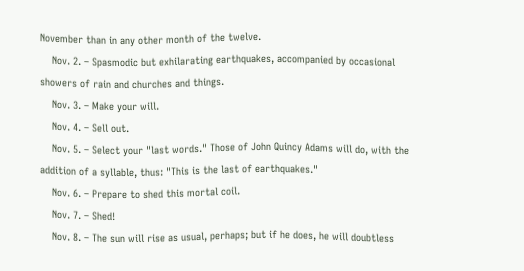November than in any other month of the twelve.
    Nov. 2. – Spasmodic but exhilarating earthquakes, accompanied by occasional showers of rain and churches and things.
    Nov. 3. – Make your will.
    Nov. 4. – Sell out.
    Nov. 5. – Select your "last words." Those of John Quincy Adams will do, with the addition of a syllable, thus: "This is the last of earthquakes."
    Nov. 6. – Prepare to shed this mortal coil.
    Nov. 7. – Shed!
    Nov. 8. – The sun will rise as usual, perhaps; but if he does, he will doubtless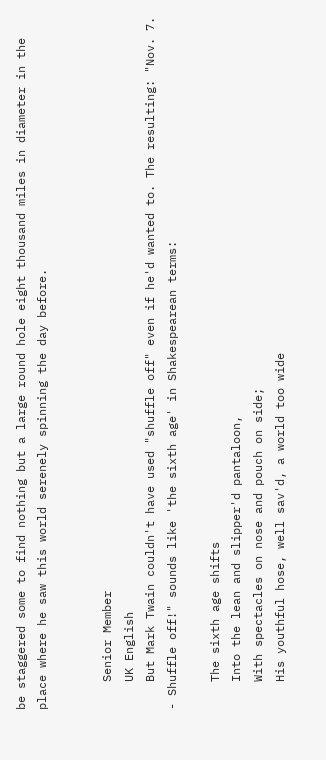be staggered some to find nothing but a large round hole eight thousand miles in diameter in the place where he saw this world serenely spinning the day before.


    Senior Member
    UK English
    But Mark Twain couldn't have used "shuffle off" even if he'd wanted to. The resulting: "Nov. 7. - Shuffle off!" sounds like 'the sixth age' in Shakespearean terms:

    The sixth age shifts
    Into the lean and slipper'd pantaloon,
    With spectacles on nose and pouch on side;
    His youthful hose, well sav'd, a world too wide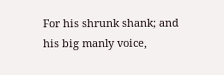For his shrunk shank; and his big manly voice,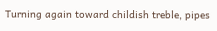Turning again toward childish treble, pipes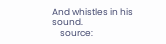And whistles in his sound.
    source: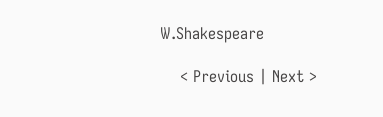W.Shakespeare

    < Previous | Next >